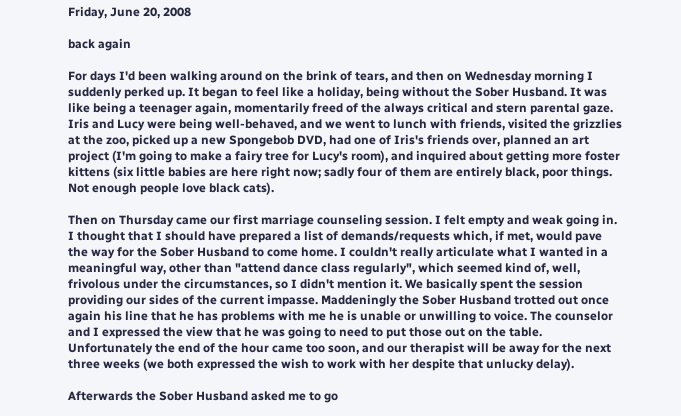Friday, June 20, 2008

back again

For days I'd been walking around on the brink of tears, and then on Wednesday morning I suddenly perked up. It began to feel like a holiday, being without the Sober Husband. It was like being a teenager again, momentarily freed of the always critical and stern parental gaze. Iris and Lucy were being well-behaved, and we went to lunch with friends, visited the grizzlies at the zoo, picked up a new Spongebob DVD, had one of Iris's friends over, planned an art project (I'm going to make a fairy tree for Lucy's room), and inquired about getting more foster kittens (six little babies are here right now; sadly four of them are entirely black, poor things. Not enough people love black cats).

Then on Thursday came our first marriage counseling session. I felt empty and weak going in. I thought that I should have prepared a list of demands/requests which, if met, would pave the way for the Sober Husband to come home. I couldn't really articulate what I wanted in a meaningful way, other than "attend dance class regularly", which seemed kind of, well, frivolous under the circumstances, so I didn't mention it. We basically spent the session providing our sides of the current impasse. Maddeningly the Sober Husband trotted out once again his line that he has problems with me he is unable or unwilling to voice. The counselor and I expressed the view that he was going to need to put those out on the table. Unfortunately the end of the hour came too soon, and our therapist will be away for the next three weeks (we both expressed the wish to work with her despite that unlucky delay).

Afterwards the Sober Husband asked me to go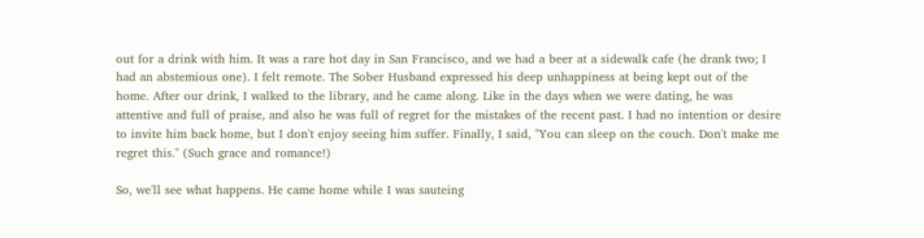out for a drink with him. It was a rare hot day in San Francisco, and we had a beer at a sidewalk cafe (he drank two; I had an abstemious one). I felt remote. The Sober Husband expressed his deep unhappiness at being kept out of the home. After our drink, I walked to the library, and he came along. Like in the days when we were dating, he was attentive and full of praise, and also he was full of regret for the mistakes of the recent past. I had no intention or desire to invite him back home, but I don't enjoy seeing him suffer. Finally, I said, "You can sleep on the couch. Don't make me regret this." (Such grace and romance!)

So, we'll see what happens. He came home while I was sauteing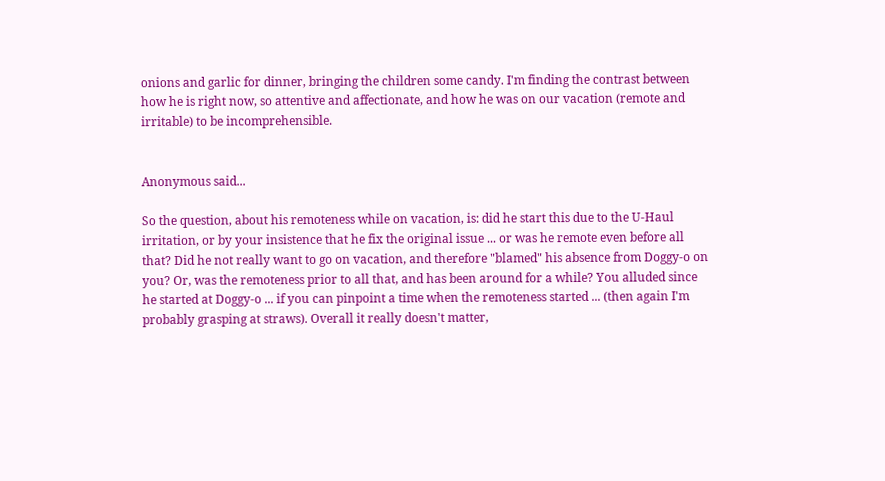onions and garlic for dinner, bringing the children some candy. I'm finding the contrast between how he is right now, so attentive and affectionate, and how he was on our vacation (remote and irritable) to be incomprehensible.


Anonymous said...

So the question, about his remoteness while on vacation, is: did he start this due to the U-Haul irritation, or by your insistence that he fix the original issue ... or was he remote even before all that? Did he not really want to go on vacation, and therefore "blamed" his absence from Doggy-o on you? Or, was the remoteness prior to all that, and has been around for a while? You alluded since he started at Doggy-o ... if you can pinpoint a time when the remoteness started ... (then again I'm probably grasping at straws). Overall it really doesn't matter,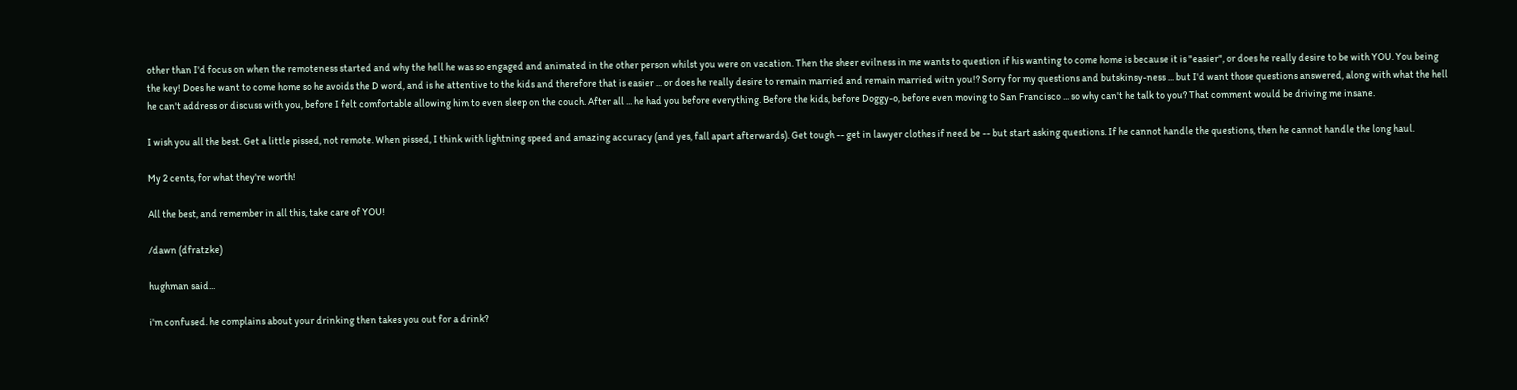other than I'd focus on when the remoteness started and why the hell he was so engaged and animated in the other person whilst you were on vacation. Then the sheer evilness in me wants to question if his wanting to come home is because it is "easier", or does he really desire to be with YOU. You being the key! Does he want to come home so he avoids the D word, and is he attentive to the kids and therefore that is easier ... or does he really desire to remain married and remain married witn you!? Sorry for my questions and butskinsy-ness ... but I'd want those questions answered, along with what the hell he can't address or discuss with you, before I felt comfortable allowing him to even sleep on the couch. After all ... he had you before everything. Before the kids, before Doggy-o, before even moving to San Francisco ... so why can't he talk to you? That comment would be driving me insane.

I wish you all the best. Get a little pissed, not remote. When pissed, I think with lightning speed and amazing accuracy (and yes, fall apart afterwards). Get tough -- get in lawyer clothes if need be -- but start asking questions. If he cannot handle the questions, then he cannot handle the long haul.

My 2 cents, for what they're worth!

All the best, and remember in all this, take care of YOU!

/dawn (dfratzke)

hughman said...

i'm confused. he complains about your drinking then takes you out for a drink?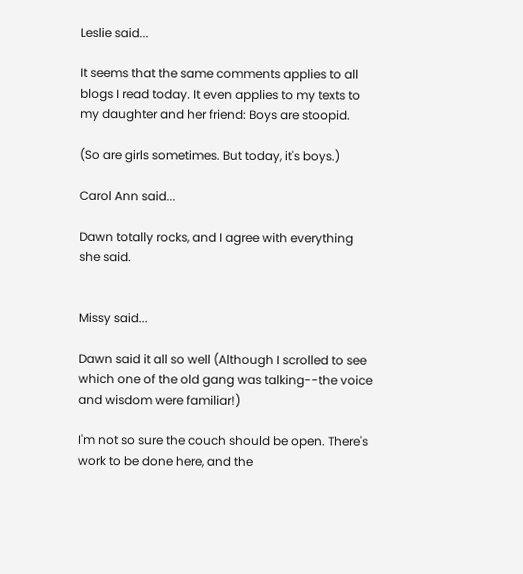Leslie said...

It seems that the same comments applies to all blogs I read today. It even applies to my texts to my daughter and her friend: Boys are stoopid.

(So are girls sometimes. But today, it's boys.)

Carol Ann said...

Dawn totally rocks, and I agree with everything she said.


Missy said...

Dawn said it all so well (Although I scrolled to see which one of the old gang was talking--the voice and wisdom were familiar!)

I'm not so sure the couch should be open. There's work to be done here, and the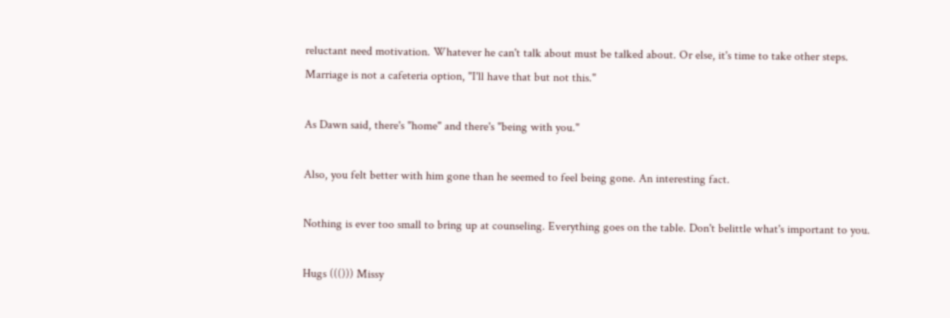reluctant need motivation. Whatever he can't talk about must be talked about. Or else, it's time to take other steps. Marriage is not a cafeteria option, "I'll have that but not this."

As Dawn said, there's "home" and there's "being with you."

Also, you felt better with him gone than he seemed to feel being gone. An interesting fact.

Nothing is ever too small to bring up at counseling. Everything goes on the table. Don't belittle what's important to you.

Hugs ((())) Missy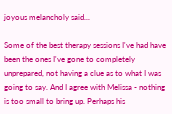joyous melancholy said...

Some of the best therapy sessions I've had have been the ones I've gone to completely unprepared, not having a clue as to what I was going to say. And I agree with Melissa - nothing is too small to bring up. Perhaps his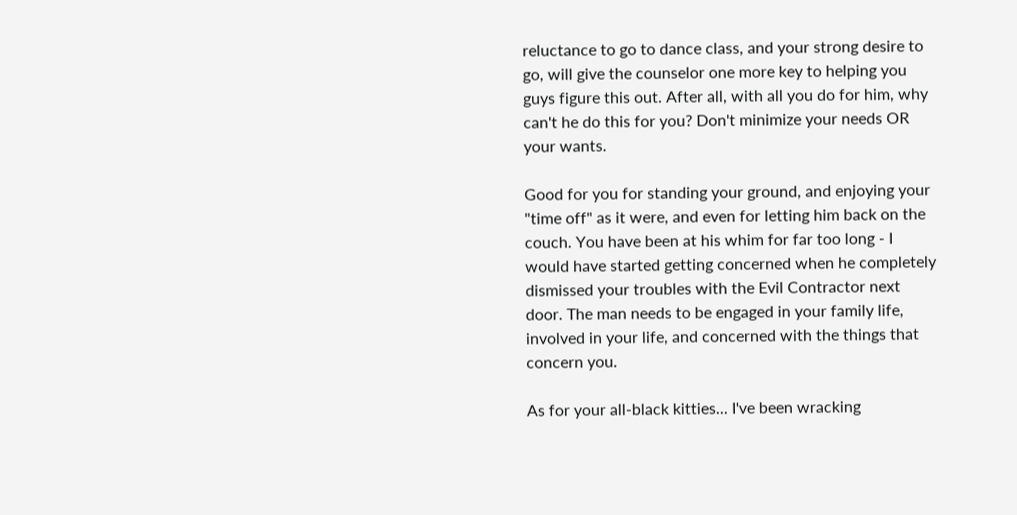reluctance to go to dance class, and your strong desire to go, will give the counselor one more key to helping you guys figure this out. After all, with all you do for him, why can't he do this for you? Don't minimize your needs OR your wants.

Good for you for standing your ground, and enjoying your "time off" as it were, and even for letting him back on the couch. You have been at his whim for far too long - I would have started getting concerned when he completely dismissed your troubles with the Evil Contractor next door. The man needs to be engaged in your family life, involved in your life, and concerned with the things that concern you.

As for your all-black kitties... I've been wracking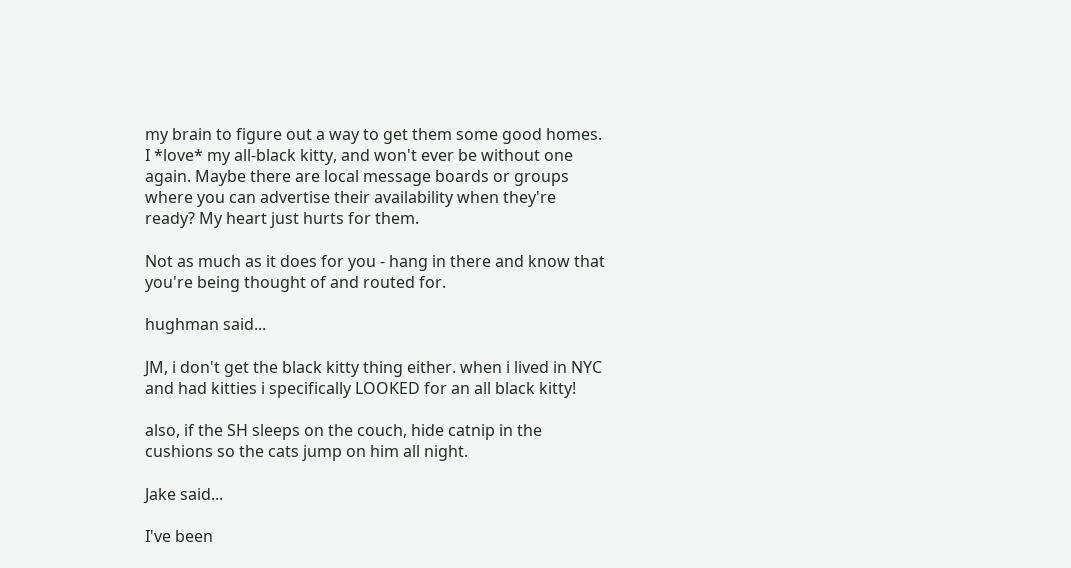my brain to figure out a way to get them some good homes. I *love* my all-black kitty, and won't ever be without one again. Maybe there are local message boards or groups where you can advertise their availability when they're ready? My heart just hurts for them.

Not as much as it does for you - hang in there and know that you're being thought of and routed for.

hughman said...

JM, i don't get the black kitty thing either. when i lived in NYC and had kitties i specifically LOOKED for an all black kitty!

also, if the SH sleeps on the couch, hide catnip in the cushions so the cats jump on him all night.

Jake said...

I've been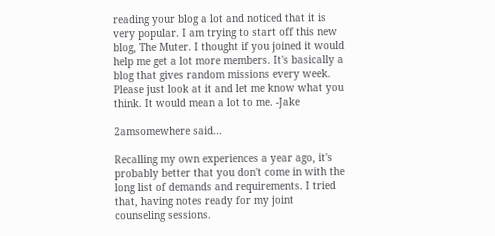reading your blog a lot and noticed that it is very popular. I am trying to start off this new blog, The Muter. I thought if you joined it would help me get a lot more members. It's basically a blog that gives random missions every week. Please just look at it and let me know what you think. It would mean a lot to me. -Jake

2amsomewhere said...

Recalling my own experiences a year ago, it's probably better that you don't come in with the long list of demands and requirements. I tried that, having notes ready for my joint counseling sessions.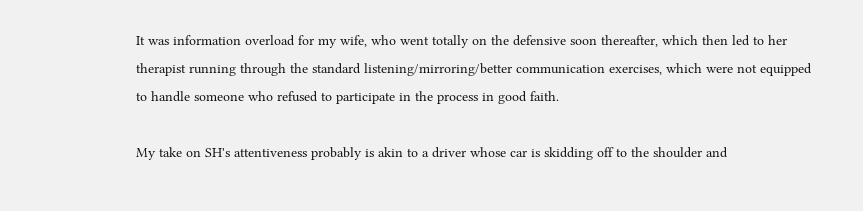It was information overload for my wife, who went totally on the defensive soon thereafter, which then led to her therapist running through the standard listening/mirroring/better communication exercises, which were not equipped to handle someone who refused to participate in the process in good faith.

My take on SH's attentiveness probably is akin to a driver whose car is skidding off to the shoulder and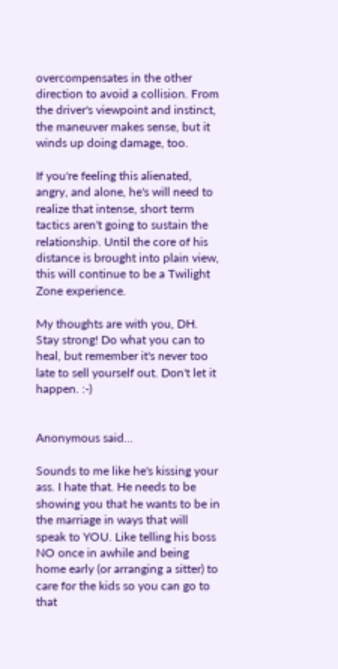overcompensates in the other direction to avoid a collision. From the driver's viewpoint and instinct, the maneuver makes sense, but it winds up doing damage, too.

If you're feeling this alienated, angry, and alone, he's will need to realize that intense, short term tactics aren't going to sustain the relationship. Until the core of his distance is brought into plain view, this will continue to be a Twilight Zone experience.

My thoughts are with you, DH. Stay strong! Do what you can to heal, but remember it's never too late to sell yourself out. Don't let it happen. :-)


Anonymous said...

Sounds to me like he's kissing your ass. I hate that. He needs to be showing you that he wants to be in the marriage in ways that will speak to YOU. Like telling his boss NO once in awhile and being home early (or arranging a sitter) to care for the kids so you can go to that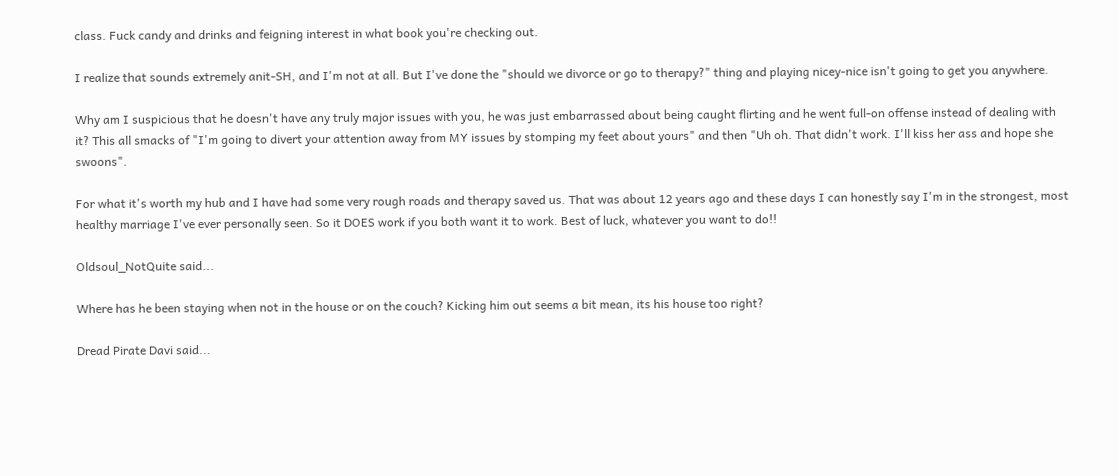class. Fuck candy and drinks and feigning interest in what book you're checking out.

I realize that sounds extremely anit-SH, and I'm not at all. But I've done the "should we divorce or go to therapy?" thing and playing nicey-nice isn't going to get you anywhere.

Why am I suspicious that he doesn't have any truly major issues with you, he was just embarrassed about being caught flirting and he went full-on offense instead of dealing with it? This all smacks of "I'm going to divert your attention away from MY issues by stomping my feet about yours" and then "Uh oh. That didn't work. I'll kiss her ass and hope she swoons".

For what it's worth my hub and I have had some very rough roads and therapy saved us. That was about 12 years ago and these days I can honestly say I'm in the strongest, most healthy marriage I've ever personally seen. So it DOES work if you both want it to work. Best of luck, whatever you want to do!!

Oldsoul_NotQuite said...

Where has he been staying when not in the house or on the couch? Kicking him out seems a bit mean, its his house too right?

Dread Pirate Davi said...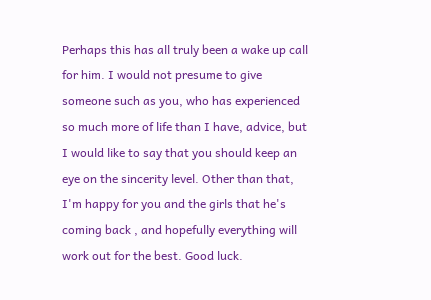Perhaps this has all truly been a wake up call for him. I would not presume to give someone such as you, who has experienced so much more of life than I have, advice, but I would like to say that you should keep an eye on the sincerity level. Other than that, I'm happy for you and the girls that he's coming back , and hopefully everything will work out for the best. Good luck.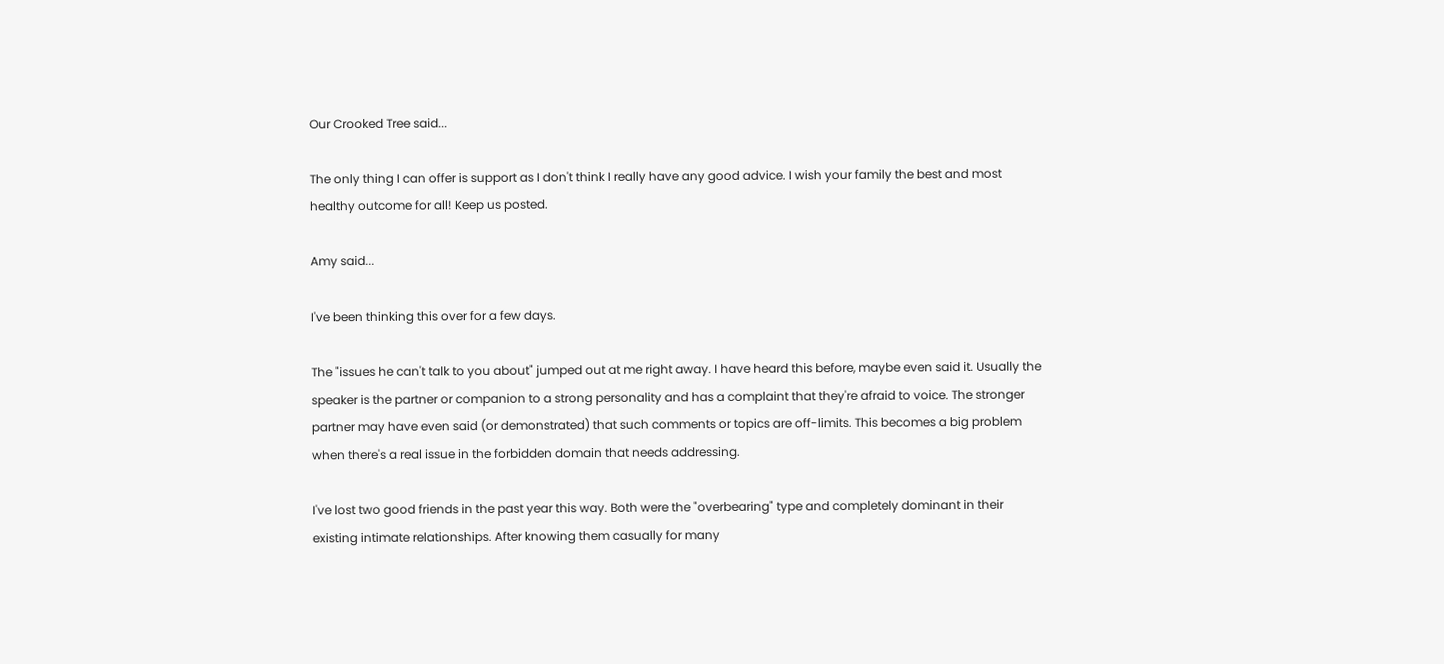Our Crooked Tree said...

The only thing I can offer is support as I don't think I really have any good advice. I wish your family the best and most healthy outcome for all! Keep us posted.

Amy said...

I've been thinking this over for a few days.

The "issues he can't talk to you about" jumped out at me right away. I have heard this before, maybe even said it. Usually the speaker is the partner or companion to a strong personality and has a complaint that they're afraid to voice. The stronger partner may have even said (or demonstrated) that such comments or topics are off-limits. This becomes a big problem when there's a real issue in the forbidden domain that needs addressing.

I've lost two good friends in the past year this way. Both were the "overbearing" type and completely dominant in their existing intimate relationships. After knowing them casually for many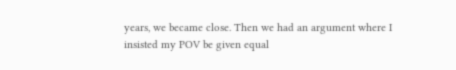years, we became close. Then we had an argument where I insisted my POV be given equal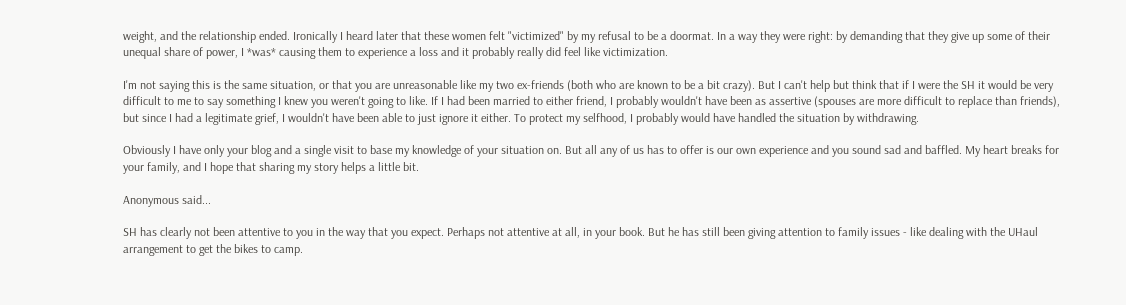weight, and the relationship ended. Ironically I heard later that these women felt "victimized" by my refusal to be a doormat. In a way they were right: by demanding that they give up some of their unequal share of power, I *was* causing them to experience a loss and it probably really did feel like victimization.

I'm not saying this is the same situation, or that you are unreasonable like my two ex-friends (both who are known to be a bit crazy). But I can't help but think that if I were the SH it would be very difficult to me to say something I knew you weren't going to like. If I had been married to either friend, I probably wouldn't have been as assertive (spouses are more difficult to replace than friends), but since I had a legitimate grief, I wouldn't have been able to just ignore it either. To protect my selfhood, I probably would have handled the situation by withdrawing.

Obviously I have only your blog and a single visit to base my knowledge of your situation on. But all any of us has to offer is our own experience and you sound sad and baffled. My heart breaks for your family, and I hope that sharing my story helps a little bit.

Anonymous said...

SH has clearly not been attentive to you in the way that you expect. Perhaps not attentive at all, in your book. But he has still been giving attention to family issues - like dealing with the UHaul arrangement to get the bikes to camp.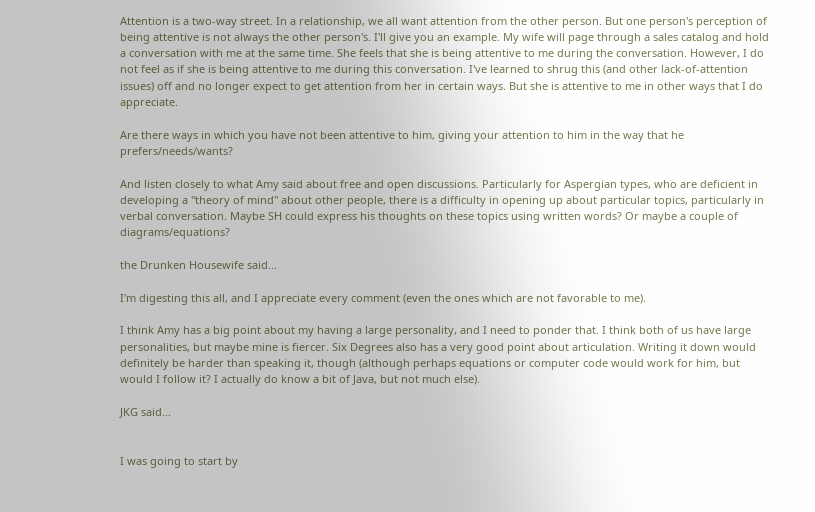Attention is a two-way street. In a relationship, we all want attention from the other person. But one person's perception of being attentive is not always the other person's. I'll give you an example. My wife will page through a sales catalog and hold a conversation with me at the same time. She feels that she is being attentive to me during the conversation. However, I do not feel as if she is being attentive to me during this conversation. I've learned to shrug this (and other lack-of-attention issues) off and no longer expect to get attention from her in certain ways. But she is attentive to me in other ways that I do appreciate.

Are there ways in which you have not been attentive to him, giving your attention to him in the way that he prefers/needs/wants?

And listen closely to what Amy said about free and open discussions. Particularly for Aspergian types, who are deficient in developing a "theory of mind" about other people, there is a difficulty in opening up about particular topics, particularly in verbal conversation. Maybe SH could express his thoughts on these topics using written words? Or maybe a couple of diagrams/equations?

the Drunken Housewife said...

I'm digesting this all, and I appreciate every comment (even the ones which are not favorable to me).

I think Amy has a big point about my having a large personality, and I need to ponder that. I think both of us have large personalities, but maybe mine is fiercer. Six Degrees also has a very good point about articulation. Writing it down would definitely be harder than speaking it, though (although perhaps equations or computer code would work for him, but would I follow it? I actually do know a bit of Java, but not much else).

JKG said...


I was going to start by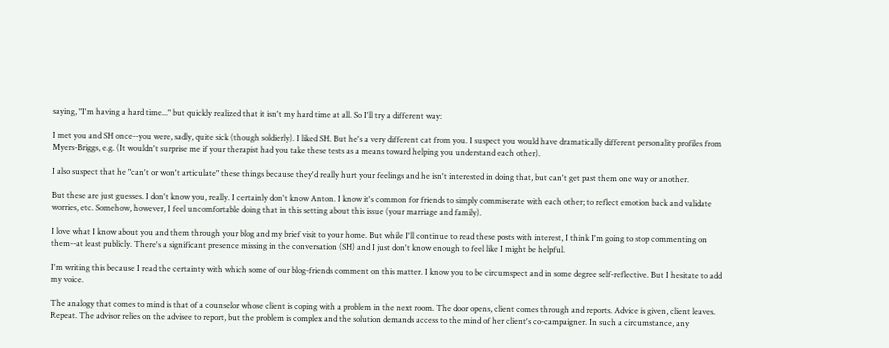saying, "I'm having a hard time..." but quickly realized that it isn't my hard time at all. So I'll try a different way:

I met you and SH once--you were, sadly, quite sick (though soldierly). I liked SH. But he's a very different cat from you. I suspect you would have dramatically different personality profiles from Myers-Briggs, e.g. (It wouldn't surprise me if your therapist had you take these tests as a means toward helping you understand each other).

I also suspect that he "can't or won't articulate" these things because they'd really hurt your feelings and he isn't interested in doing that, but can't get past them one way or another.

But these are just guesses. I don't know you, really. I certainly don't know Anton. I know it's common for friends to simply commiserate with each other; to reflect emotion back and validate worries, etc. Somehow, however, I feel uncomfortable doing that in this setting about this issue (your marriage and family).

I love what I know about you and them through your blog and my brief visit to your home. But while I'll continue to read these posts with interest, I think I'm going to stop commenting on them--at least publicly. There's a significant presence missing in the conversation (SH) and I just don't know enough to feel like I might be helpful.

I'm writing this because I read the certainty with which some of our blog-friends comment on this matter. I know you to be circumspect and in some degree self-reflective. But I hesitate to add my voice.

The analogy that comes to mind is that of a counselor whose client is coping with a problem in the next room. The door opens, client comes through and reports. Advice is given, client leaves. Repeat. The advisor relies on the advisee to report, but the problem is complex and the solution demands access to the mind of her client's co-campaigner. In such a circumstance, any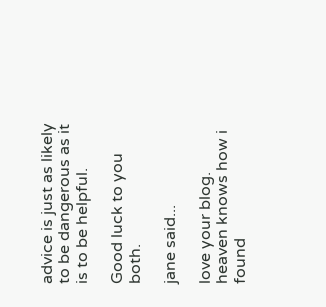advice is just as likely to be dangerous as it is to be helpful.

Good luck to you both.

jane said...

love your blog. heaven knows how i found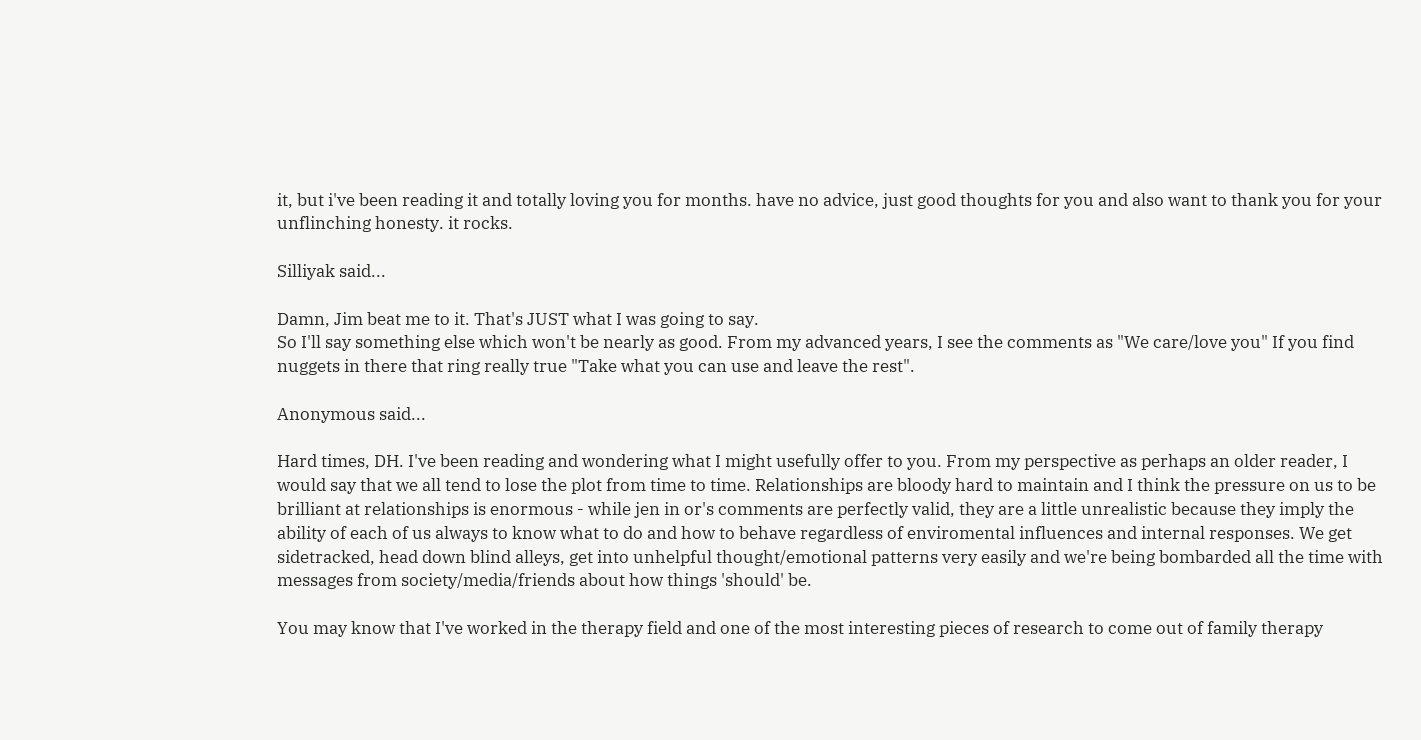it, but i've been reading it and totally loving you for months. have no advice, just good thoughts for you and also want to thank you for your unflinching honesty. it rocks.

Silliyak said...

Damn, Jim beat me to it. That's JUST what I was going to say.
So I'll say something else which won't be nearly as good. From my advanced years, I see the comments as "We care/love you" If you find nuggets in there that ring really true "Take what you can use and leave the rest".

Anonymous said...

Hard times, DH. I've been reading and wondering what I might usefully offer to you. From my perspective as perhaps an older reader, I would say that we all tend to lose the plot from time to time. Relationships are bloody hard to maintain and I think the pressure on us to be brilliant at relationships is enormous - while jen in or's comments are perfectly valid, they are a little unrealistic because they imply the ability of each of us always to know what to do and how to behave regardless of enviromental influences and internal responses. We get sidetracked, head down blind alleys, get into unhelpful thought/emotional patterns very easily and we're being bombarded all the time with messages from society/media/friends about how things 'should' be.

You may know that I've worked in the therapy field and one of the most interesting pieces of research to come out of family therapy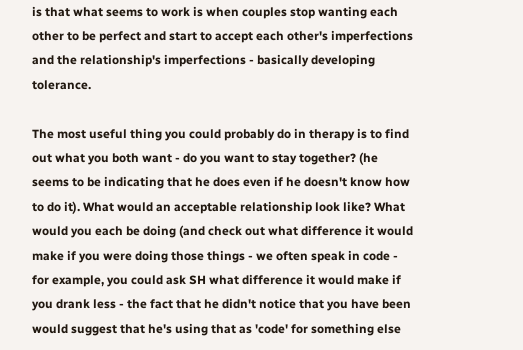is that what seems to work is when couples stop wanting each other to be perfect and start to accept each other's imperfections and the relationship's imperfections - basically developing tolerance.

The most useful thing you could probably do in therapy is to find out what you both want - do you want to stay together? (he seems to be indicating that he does even if he doesn't know how to do it). What would an acceptable relationship look like? What would you each be doing (and check out what difference it would make if you were doing those things - we often speak in code - for example, you could ask SH what difference it would make if you drank less - the fact that he didn't notice that you have been would suggest that he's using that as 'code' for something else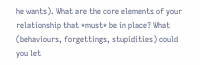he wants). What are the core elements of your relationship that *must* be in place? What (behaviours, forgettings, stupidities) could you let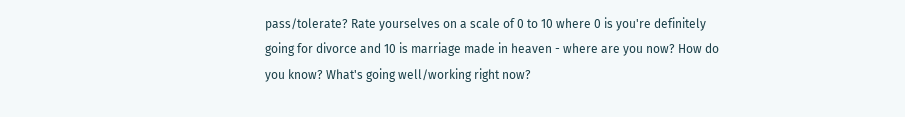pass/tolerate? Rate yourselves on a scale of 0 to 10 where 0 is you're definitely going for divorce and 10 is marriage made in heaven - where are you now? How do you know? What's going well/working right now?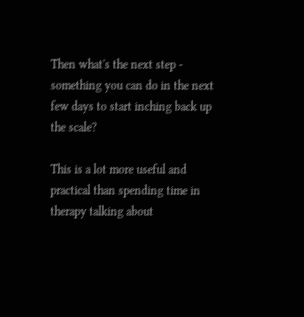Then what's the next step - something you can do in the next few days to start inching back up the scale?

This is a lot more useful and practical than spending time in therapy talking about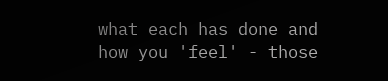what each has done and how you 'feel' - those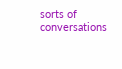sorts of conversations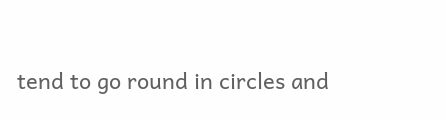tend to go round in circles and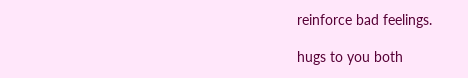reinforce bad feelings.

hugs to you both